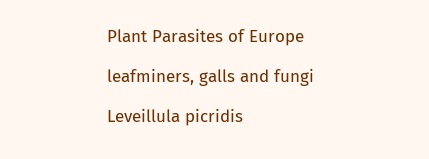Plant Parasites of Europe

leafminers, galls and fungi

Leveillula picridis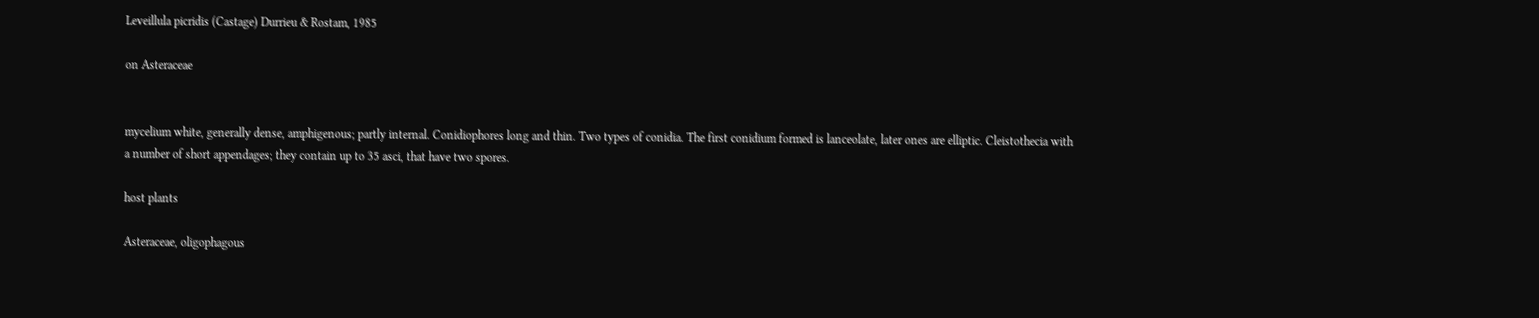Leveillula picridis (Castage) Durrieu & Rostam, 1985

on Asteraceae


mycelium white, generally dense, amphigenous; partly internal. Conidiophores long and thin. Two types of conidia. The first conidium formed is lanceolate, later ones are elliptic. Cleistothecia with a number of short appendages; they contain up to 35 asci, that have two spores.

host plants

Asteraceae, oligophagous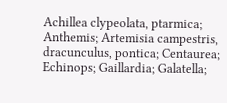Achillea clypeolata, ptarmica; Anthemis; Artemisia campestris, dracunculus, pontica; Centaurea; Echinops; Gaillardia; Galatella;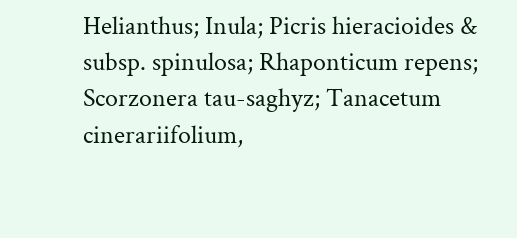Helianthus; Inula; Picris hieracioides & subsp. spinulosa; Rhaponticum repens; Scorzonera tau-saghyz; Tanacetum cinerariifolium,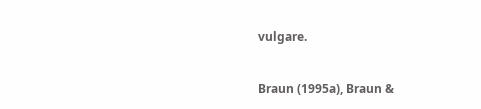vulgare.


Braun (1995a), Braun &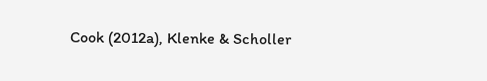Cook (2012a), Klenke & Scholler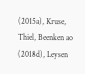(2015a), Kruse, Thiel, Beenken ao (2018d), Leysen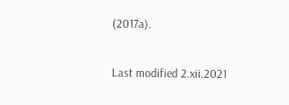(2017a).

Last modified 2.xii.2021